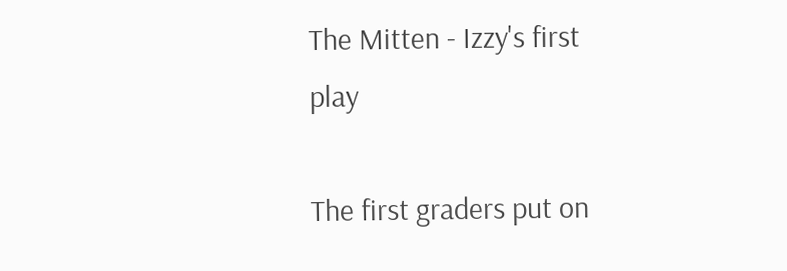The Mitten - Izzy's first play

The first graders put on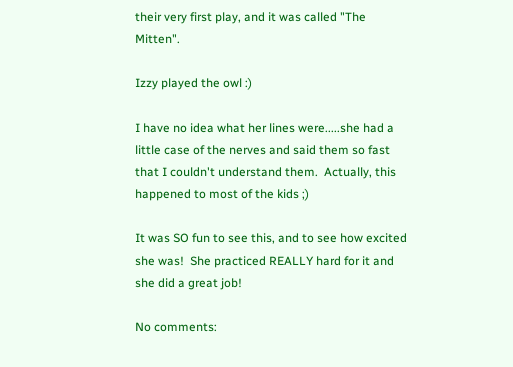their very first play, and it was called "The Mitten".

Izzy played the owl :)

I have no idea what her lines were.....she had a little case of the nerves and said them so fast that I couldn't understand them.  Actually, this happened to most of the kids ;)

It was SO fun to see this, and to see how excited she was!  She practiced REALLY hard for it and she did a great job!

No comments: